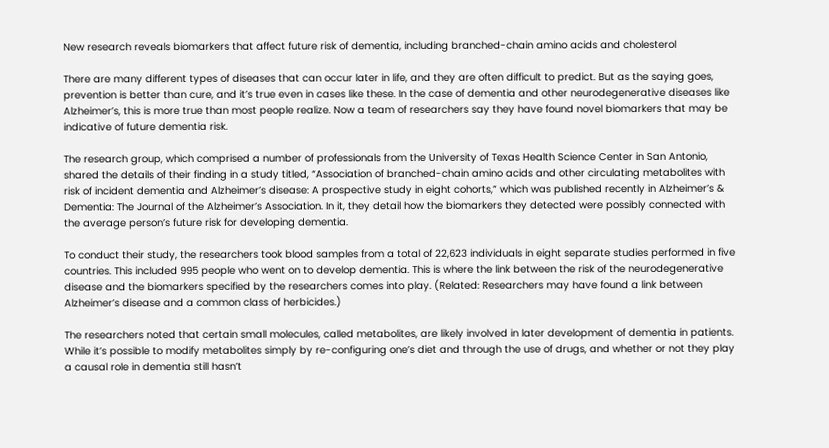New research reveals biomarkers that affect future risk of dementia, including branched-chain amino acids and cholesterol

There are many different types of diseases that can occur later in life, and they are often difficult to predict. But as the saying goes, prevention is better than cure, and it’s true even in cases like these. In the case of dementia and other neurodegenerative diseases like Alzheimer’s, this is more true than most people realize. Now a team of researchers say they have found novel biomarkers that may be indicative of future dementia risk.

The research group, which comprised a number of professionals from the University of Texas Health Science Center in San Antonio, shared the details of their finding in a study titled, “Association of branched-chain amino acids and other circulating metabolites with risk of incident dementia and Alzheimer’s disease: A prospective study in eight cohorts,” which was published recently in Alzheimer’s & Dementia: The Journal of the Alzheimer’s Association. In it, they detail how the biomarkers they detected were possibly connected with the average person’s future risk for developing dementia.

To conduct their study, the researchers took blood samples from a total of 22,623 individuals in eight separate studies performed in five countries. This included 995 people who went on to develop dementia. This is where the link between the risk of the neurodegenerative disease and the biomarkers specified by the researchers comes into play. (Related: Researchers may have found a link between Alzheimer’s disease and a common class of herbicides.)

The researchers noted that certain small molecules, called metabolites, are likely involved in later development of dementia in patients. While it’s possible to modify metabolites simply by re-configuring one’s diet and through the use of drugs, and whether or not they play a causal role in dementia still hasn’t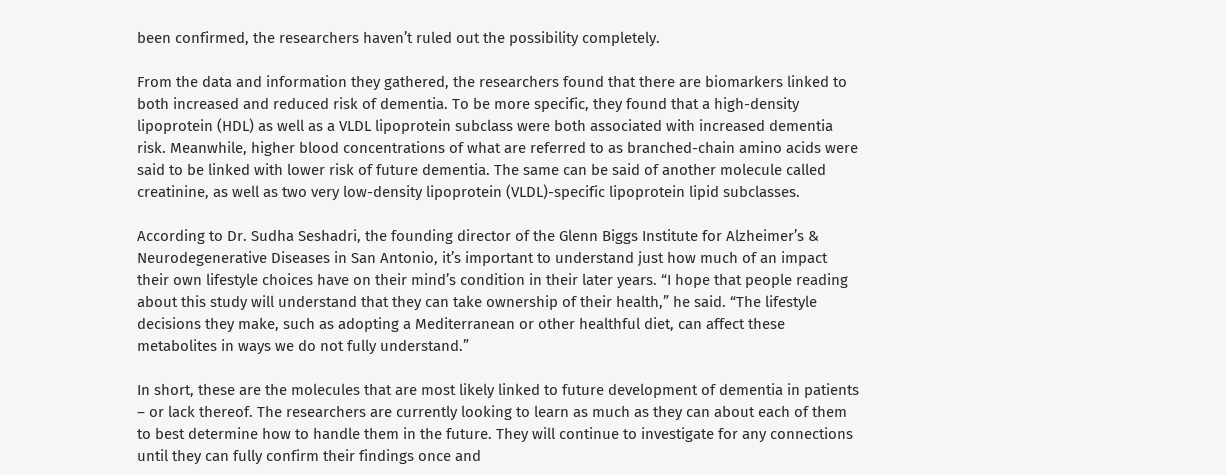been confirmed, the researchers haven’t ruled out the possibility completely.

From the data and information they gathered, the researchers found that there are biomarkers linked to both increased and reduced risk of dementia. To be more specific, they found that a high-density lipoprotein (HDL) as well as a VLDL lipoprotein subclass were both associated with increased dementia risk. Meanwhile, higher blood concentrations of what are referred to as branched-chain amino acids were said to be linked with lower risk of future dementia. The same can be said of another molecule called creatinine, as well as two very low-density lipoprotein (VLDL)-specific lipoprotein lipid subclasses.

According to Dr. Sudha Seshadri, the founding director of the Glenn Biggs Institute for Alzheimer’s & Neurodegenerative Diseases in San Antonio, it’s important to understand just how much of an impact their own lifestyle choices have on their mind’s condition in their later years. “I hope that people reading about this study will understand that they can take ownership of their health,” he said. “The lifestyle decisions they make, such as adopting a Mediterranean or other healthful diet, can affect these metabolites in ways we do not fully understand.”

In short, these are the molecules that are most likely linked to future development of dementia in patients – or lack thereof. The researchers are currently looking to learn as much as they can about each of them to best determine how to handle them in the future. They will continue to investigate for any connections until they can fully confirm their findings once and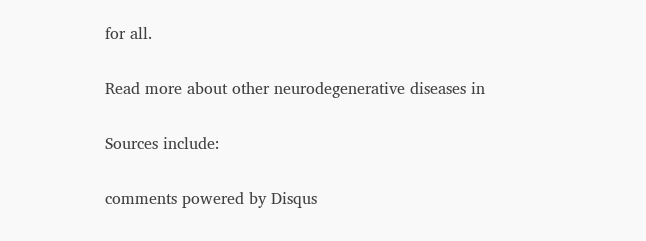for all.

Read more about other neurodegenerative diseases in

Sources include:

comments powered by Disqus